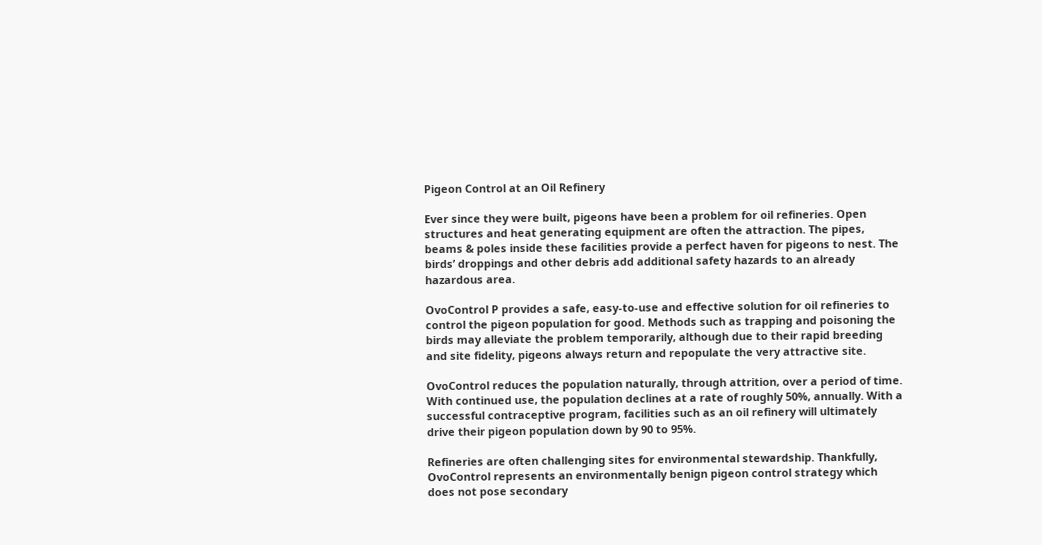Pigeon Control at an Oil Refinery

Ever since they were built, pigeons have been a problem for oil refineries. Open structures and heat generating equipment are often the attraction. The pipes, beams & poles inside these facilities provide a perfect haven for pigeons to nest. The birds’ droppings and other debris add additional safety hazards to an already hazardous area.

OvoControl P provides a safe, easy-to-use and effective solution for oil refineries to control the pigeon population for good. Methods such as trapping and poisoning the birds may alleviate the problem temporarily, although due to their rapid breeding and site fidelity, pigeons always return and repopulate the very attractive site.

OvoControl reduces the population naturally, through attrition, over a period of time.  With continued use, the population declines at a rate of roughly 50%, annually. With a successful contraceptive program, facilities such as an oil refinery will ultimately drive their pigeon population down by 90 to 95%.

Refineries are often challenging sites for environmental stewardship. Thankfully, OvoControl represents an environmentally benign pigeon control strategy which does not pose secondary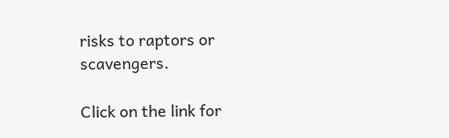risks to raptors or scavengers.

Click on the link for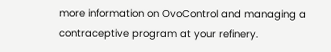more information on OvoControl and managing a contraceptive program at your refinery.